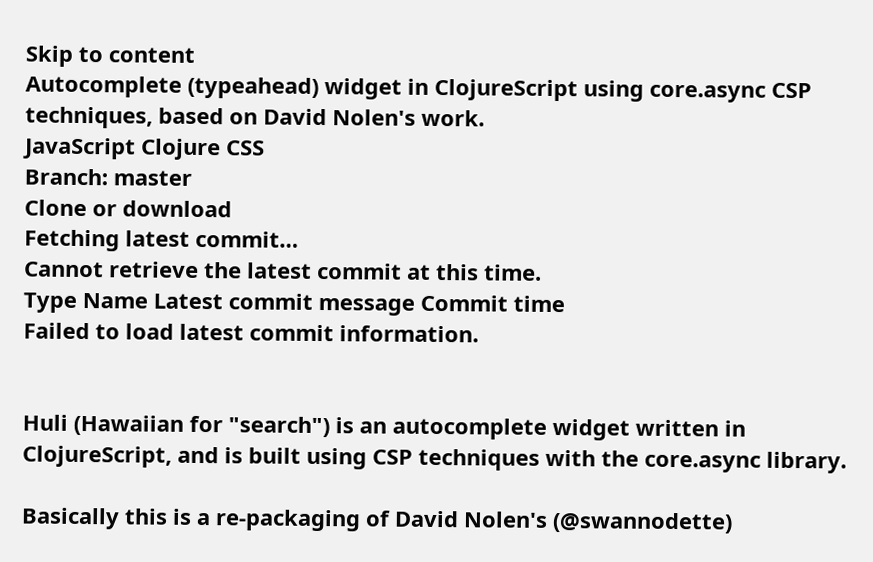Skip to content
Autocomplete (typeahead) widget in ClojureScript using core.async CSP techniques, based on David Nolen's work.
JavaScript Clojure CSS
Branch: master
Clone or download
Fetching latest commit…
Cannot retrieve the latest commit at this time.
Type Name Latest commit message Commit time
Failed to load latest commit information.


Huli (Hawaiian for "search") is an autocomplete widget written in ClojureScript, and is built using CSP techniques with the core.async library.

Basically this is a re-packaging of David Nolen's (@swannodette)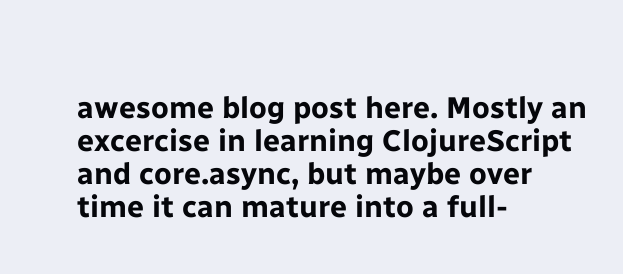awesome blog post here. Mostly an excercise in learning ClojureScript and core.async, but maybe over time it can mature into a full-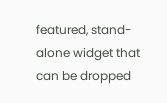featured, stand-alone widget that can be dropped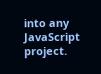into any JavaScript project.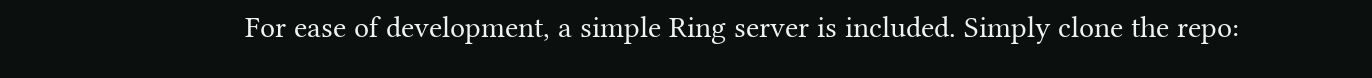For ease of development, a simple Ring server is included. Simply clone the repo: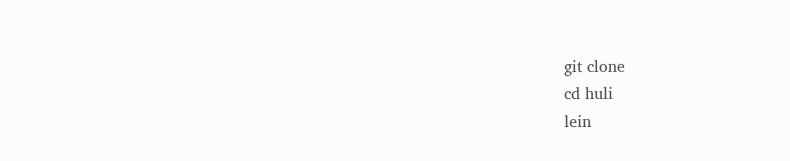git clone
cd huli
lein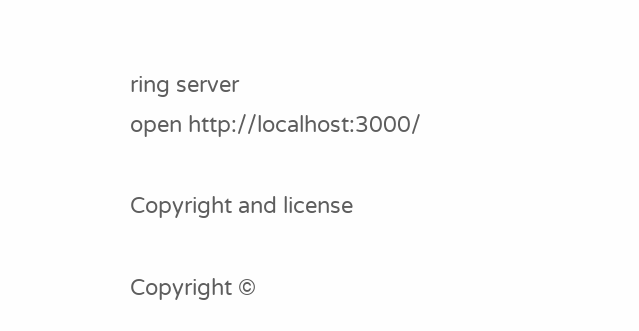ring server
open http://localhost:3000/

Copyright and license

Copyright ©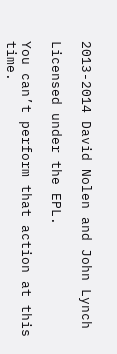2013-2014 David Nolen and John Lynch

Licensed under the EPL.

You can’t perform that action at this time.